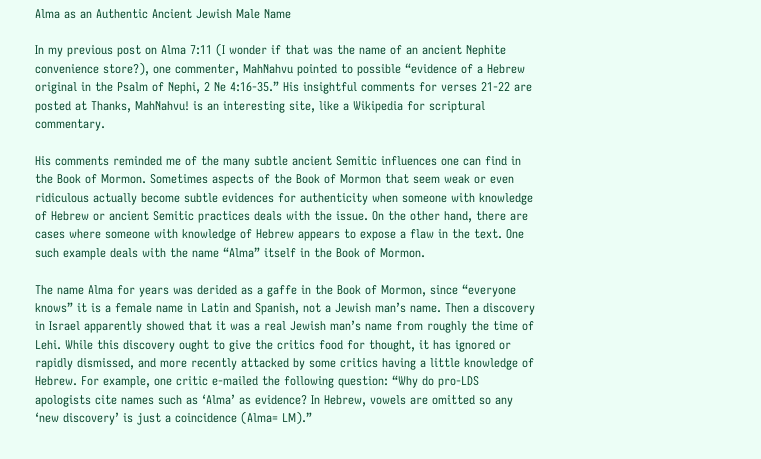Alma as an Authentic Ancient Jewish Male Name

In my previous post on Alma 7:11 (I wonder if that was the name of an ancient Nephite convenience store?), one commenter, MahNahvu pointed to possible “evidence of a Hebrew original in the Psalm of Nephi, 2 Ne 4:16-35.” His insightful comments for verses 21-22 are posted at Thanks, MahNahvu! is an interesting site, like a Wikipedia for scriptural commentary.

His comments reminded me of the many subtle ancient Semitic influences one can find in the Book of Mormon. Sometimes aspects of the Book of Mormon that seem weak or even ridiculous actually become subtle evidences for authenticity when someone with knowledge of Hebrew or ancient Semitic practices deals with the issue. On the other hand, there are cases where someone with knowledge of Hebrew appears to expose a flaw in the text. One such example deals with the name “Alma” itself in the Book of Mormon.

The name Alma for years was derided as a gaffe in the Book of Mormon, since “everyone knows” it is a female name in Latin and Spanish, not a Jewish man’s name. Then a discovery in Israel apparently showed that it was a real Jewish man’s name from roughly the time of Lehi. While this discovery ought to give the critics food for thought, it has ignored or rapidly dismissed, and more recently attacked by some critics having a little knowledge of Hebrew. For example, one critic e-mailed the following question: “Why do pro-LDS apologists cite names such as ‘Alma’ as evidence? In Hebrew, vowels are omitted so any ‘new discovery’ is just a coincidence (Alma= LM).”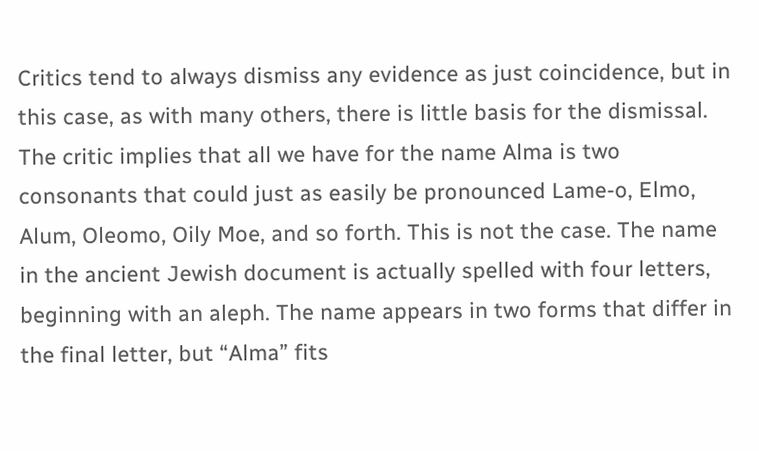Critics tend to always dismiss any evidence as just coincidence, but in this case, as with many others, there is little basis for the dismissal. The critic implies that all we have for the name Alma is two consonants that could just as easily be pronounced Lame-o, Elmo, Alum, Oleomo, Oily Moe, and so forth. This is not the case. The name in the ancient Jewish document is actually spelled with four letters, beginning with an aleph. The name appears in two forms that differ in the final letter, but “Alma” fits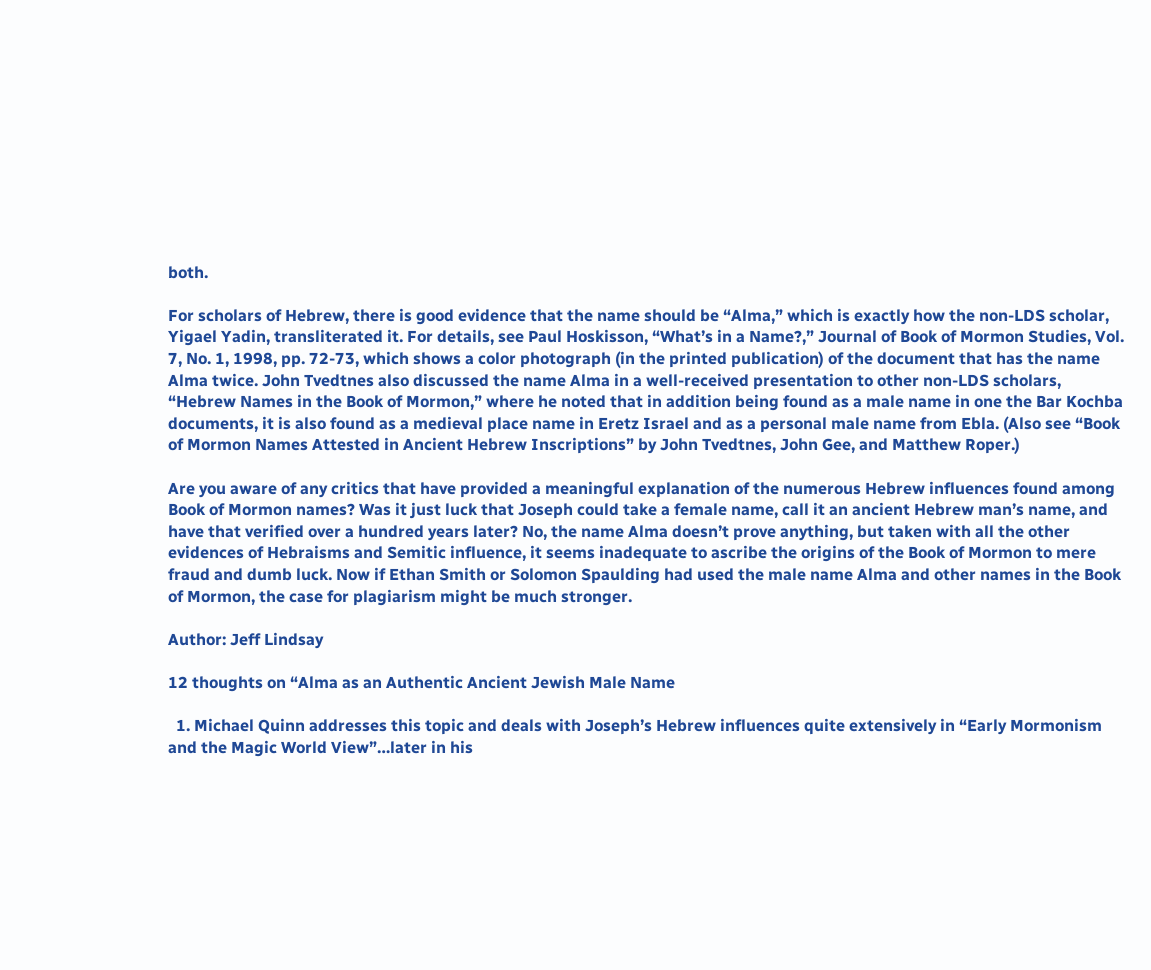both.

For scholars of Hebrew, there is good evidence that the name should be “Alma,” which is exactly how the non-LDS scholar, Yigael Yadin, transliterated it. For details, see Paul Hoskisson, “What’s in a Name?,” Journal of Book of Mormon Studies, Vol. 7, No. 1, 1998, pp. 72-73, which shows a color photograph (in the printed publication) of the document that has the name Alma twice. John Tvedtnes also discussed the name Alma in a well-received presentation to other non-LDS scholars, “Hebrew Names in the Book of Mormon,” where he noted that in addition being found as a male name in one the Bar Kochba documents, it is also found as a medieval place name in Eretz Israel and as a personal male name from Ebla. (Also see “Book of Mormon Names Attested in Ancient Hebrew Inscriptions” by John Tvedtnes, John Gee, and Matthew Roper.)

Are you aware of any critics that have provided a meaningful explanation of the numerous Hebrew influences found among Book of Mormon names? Was it just luck that Joseph could take a female name, call it an ancient Hebrew man’s name, and have that verified over a hundred years later? No, the name Alma doesn’t prove anything, but taken with all the other evidences of Hebraisms and Semitic influence, it seems inadequate to ascribe the origins of the Book of Mormon to mere fraud and dumb luck. Now if Ethan Smith or Solomon Spaulding had used the male name Alma and other names in the Book of Mormon, the case for plagiarism might be much stronger.

Author: Jeff Lindsay

12 thoughts on “Alma as an Authentic Ancient Jewish Male Name

  1. Michael Quinn addresses this topic and deals with Joseph’s Hebrew influences quite extensively in “Early Mormonism and the Magic World View”…later in his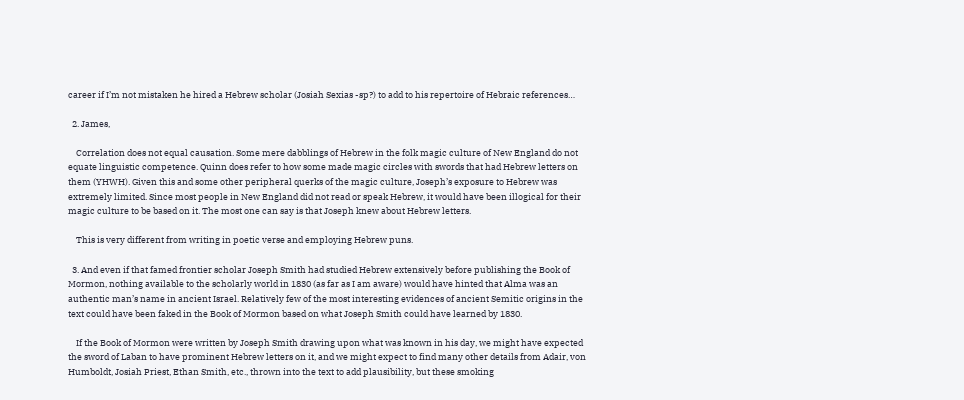career if I’m not mistaken he hired a Hebrew scholar (Josiah Sexias -sp?) to add to his repertoire of Hebraic references…

  2. James,

    Correlation does not equal causation. Some mere dabblings of Hebrew in the folk magic culture of New England do not equate linguistic competence. Quinn does refer to how some made magic circles with swords that had Hebrew letters on them (YHWH). Given this and some other peripheral querks of the magic culture, Joseph’s exposure to Hebrew was extremely limited. Since most people in New England did not read or speak Hebrew, it would have been illogical for their magic culture to be based on it. The most one can say is that Joseph knew about Hebrew letters.

    This is very different from writing in poetic verse and employing Hebrew puns.

  3. And even if that famed frontier scholar Joseph Smith had studied Hebrew extensively before publishing the Book of Mormon, nothing available to the scholarly world in 1830 (as far as I am aware) would have hinted that Alma was an authentic man’s name in ancient Israel. Relatively few of the most interesting evidences of ancient Semitic origins in the text could have been faked in the Book of Mormon based on what Joseph Smith could have learned by 1830.

    If the Book of Mormon were written by Joseph Smith drawing upon what was known in his day, we might have expected the sword of Laban to have prominent Hebrew letters on it, and we might expect to find many other details from Adair, von Humboldt, Josiah Priest, Ethan Smith, etc., thrown into the text to add plausibility, but these smoking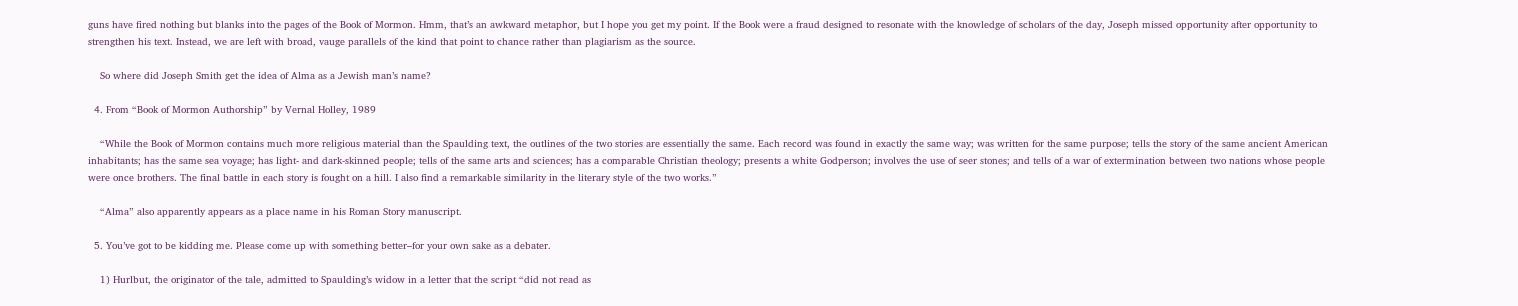guns have fired nothing but blanks into the pages of the Book of Mormon. Hmm, that’s an awkward metaphor, but I hope you get my point. If the Book were a fraud designed to resonate with the knowledge of scholars of the day, Joseph missed opportunity after opportunity to strengthen his text. Instead, we are left with broad, vauge parallels of the kind that point to chance rather than plagiarism as the source.

    So where did Joseph Smith get the idea of Alma as a Jewish man’s name?

  4. From “Book of Mormon Authorship” by Vernal Holley, 1989

    “While the Book of Mormon contains much more religious material than the Spaulding text, the outlines of the two stories are essentially the same. Each record was found in exactly the same way; was written for the same purpose; tells the story of the same ancient American inhabitants; has the same sea voyage; has light- and dark-skinned people; tells of the same arts and sciences; has a comparable Christian theology; presents a white Godperson; involves the use of seer stones; and tells of a war of extermination between two nations whose people were once brothers. The final battle in each story is fought on a hill. I also find a remarkable similarity in the literary style of the two works.”

    “Alma” also apparently appears as a place name in his Roman Story manuscript.

  5. You’ve got to be kidding me. Please come up with something better–for your own sake as a debater.

    1) Hurlbut, the originator of the tale, admitted to Spaulding’s widow in a letter that the script “did not read as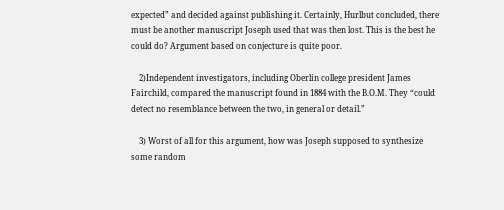expected” and decided against publishing it. Certainly, Hurlbut concluded, there must be another manuscript Joseph used that was then lost. This is the best he could do? Argument based on conjecture is quite poor.

    2)Independent investigators, including Oberlin college president James Fairchild, compared the manuscript found in 1884 with the B.O.M. They “could detect no resemblance between the two, in general or detail.”

    3) Worst of all for this argument, how was Joseph supposed to synthesize some random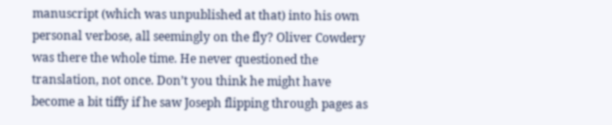manuscript (which was unpublished at that) into his own personal verbose, all seemingly on the fly? Oliver Cowdery was there the whole time. He never questioned the translation, not once. Don’t you think he might have become a bit tiffy if he saw Joseph flipping through pages as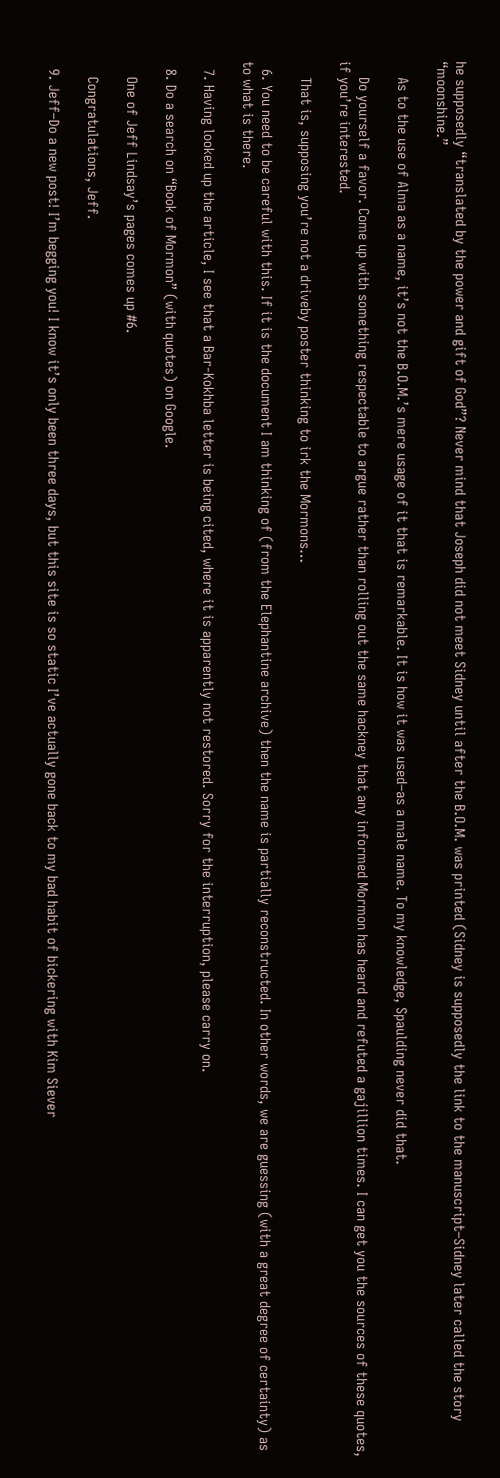he supposedly “translated by the power and gift of God”? Never mind that Joseph did not meet Sidney until after the B.O.M. was printed (Sidney is supposedly the link to the manuscript–Sidney later called the story “moonshine.”

    As to the use of Alma as a name, it’s not the B.O.M.’s mere usage of it that is remarkable. It is how it was used–as a male name. To my knowledge, Spaulding never did that.

    Do yourself a favor. Come up with something respectable to argue rather than rolling out the same hackney that any informed Mormon has heard and refuted a gajillion times. I can get you the sources of these quotes, if you’re interested.

    That is, supposing you’re not a driveby poster thinking to irk the Mormons…

  6. You need to be careful with this. If it is the document I am thinking of (from the Elephantine archive) then the name is partially reconstructed. In other words, we are guessing (with a great degree of certainty) as to what is there.

  7. Having looked up the article, I see that a Bar-Kokhba letter is being cited, where it is apparently not restored. Sorry for the interruption, please carry on.

  8. Do a search on “Book of Mormon” (with quotes) on Google.

    One of Jeff Lindsay’s pages comes up #6.

    Congratulations, Jeff.

  9. Jeff–Do a new post! I’m begging you! I know it’s only been three days, but this site is so static I’ve actually gone back to my bad habit of bickering with Kim Siever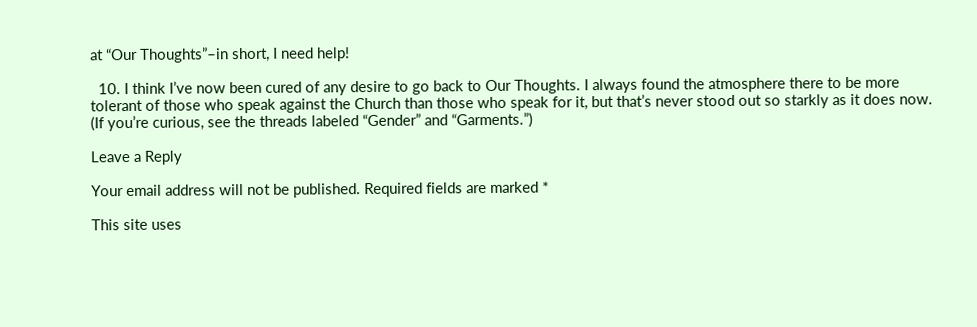at “Our Thoughts”–in short, I need help!

  10. I think I’ve now been cured of any desire to go back to Our Thoughts. I always found the atmosphere there to be more tolerant of those who speak against the Church than those who speak for it, but that’s never stood out so starkly as it does now. (If you’re curious, see the threads labeled “Gender” and “Garments.”)

Leave a Reply

Your email address will not be published. Required fields are marked *

This site uses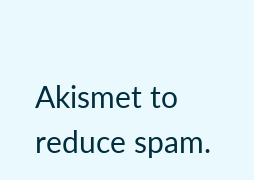Akismet to reduce spam.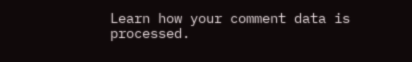Learn how your comment data is processed.